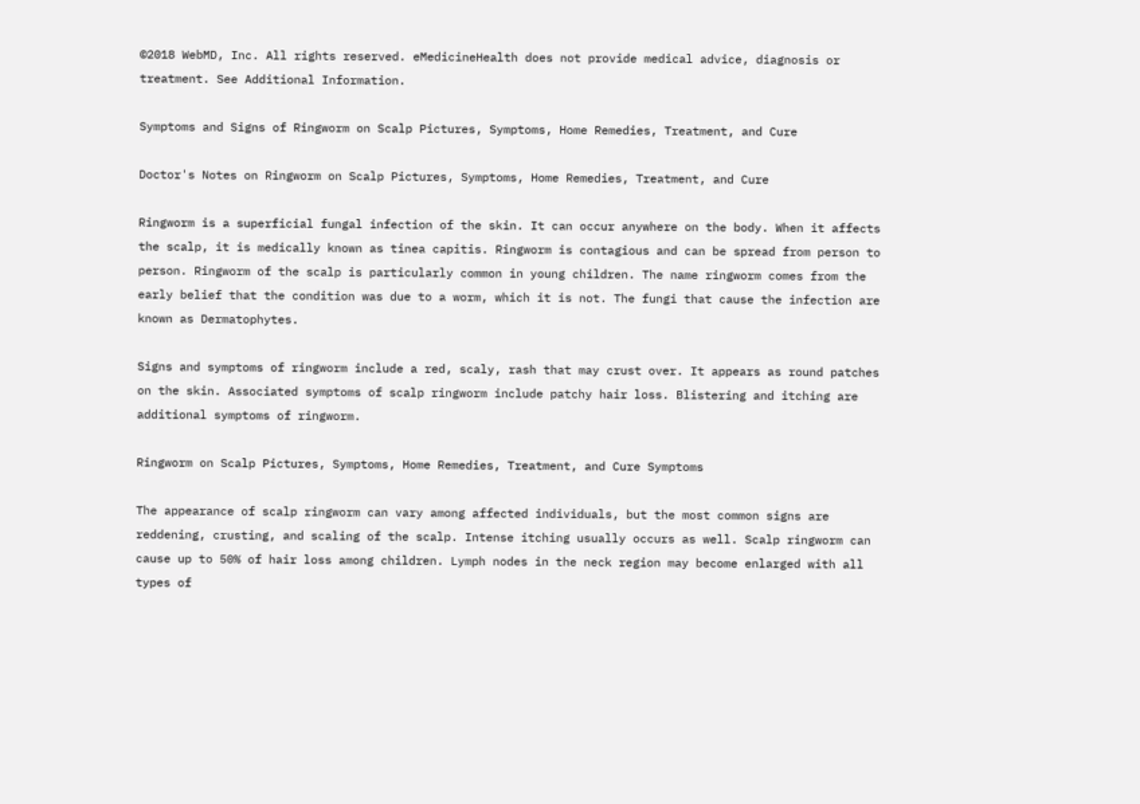©2018 WebMD, Inc. All rights reserved. eMedicineHealth does not provide medical advice, diagnosis or treatment. See Additional Information.

Symptoms and Signs of Ringworm on Scalp Pictures, Symptoms, Home Remedies, Treatment, and Cure

Doctor's Notes on Ringworm on Scalp Pictures, Symptoms, Home Remedies, Treatment, and Cure

Ringworm is a superficial fungal infection of the skin. It can occur anywhere on the body. When it affects the scalp, it is medically known as tinea capitis. Ringworm is contagious and can be spread from person to person. Ringworm of the scalp is particularly common in young children. The name ringworm comes from the early belief that the condition was due to a worm, which it is not. The fungi that cause the infection are known as Dermatophytes.

Signs and symptoms of ringworm include a red, scaly, rash that may crust over. It appears as round patches on the skin. Associated symptoms of scalp ringworm include patchy hair loss. Blistering and itching are additional symptoms of ringworm.

Ringworm on Scalp Pictures, Symptoms, Home Remedies, Treatment, and Cure Symptoms

The appearance of scalp ringworm can vary among affected individuals, but the most common signs are reddening, crusting, and scaling of the scalp. Intense itching usually occurs as well. Scalp ringworm can cause up to 50% of hair loss among children. Lymph nodes in the neck region may become enlarged with all types of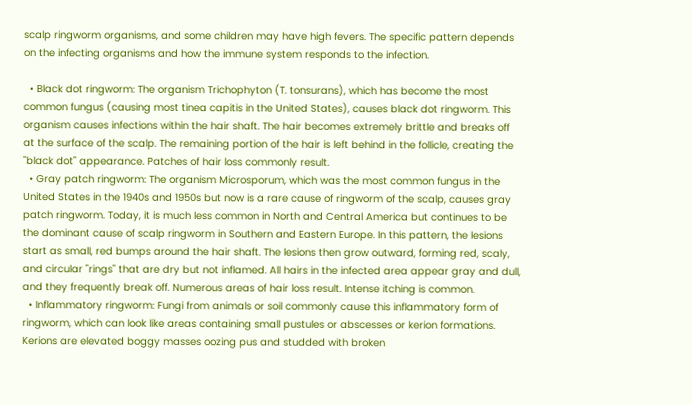scalp ringworm organisms, and some children may have high fevers. The specific pattern depends on the infecting organisms and how the immune system responds to the infection.

  • Black dot ringworm: The organism Trichophyton (T. tonsurans), which has become the most common fungus (causing most tinea capitis in the United States), causes black dot ringworm. This organism causes infections within the hair shaft. The hair becomes extremely brittle and breaks off at the surface of the scalp. The remaining portion of the hair is left behind in the follicle, creating the "black dot" appearance. Patches of hair loss commonly result.
  • Gray patch ringworm: The organism Microsporum, which was the most common fungus in the United States in the 1940s and 1950s but now is a rare cause of ringworm of the scalp, causes gray patch ringworm. Today, it is much less common in North and Central America but continues to be the dominant cause of scalp ringworm in Southern and Eastern Europe. In this pattern, the lesions start as small, red bumps around the hair shaft. The lesions then grow outward, forming red, scaly, and circular "rings" that are dry but not inflamed. All hairs in the infected area appear gray and dull, and they frequently break off. Numerous areas of hair loss result. Intense itching is common.
  • Inflammatory ringworm: Fungi from animals or soil commonly cause this inflammatory form of ringworm, which can look like areas containing small pustules or abscesses or kerion formations. Kerions are elevated boggy masses oozing pus and studded with broken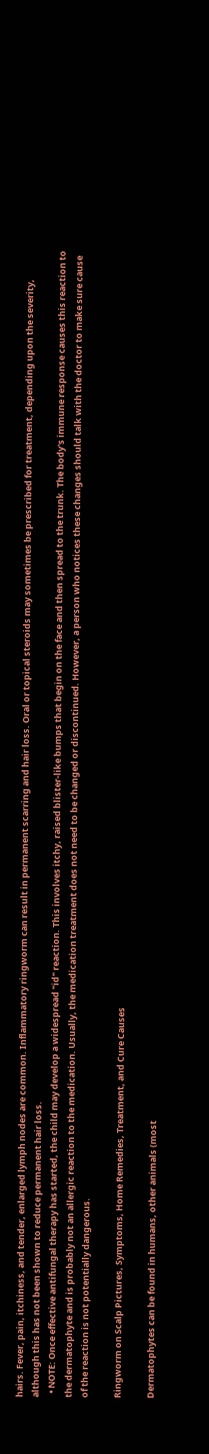hairs. Fever, pain, itchiness, and tender, enlarged lymph nodes are common. Inflammatory ringworm can result in permanent scarring and hair loss. Oral or topical steroids may sometimes be prescribed for treatment, depending upon the severity, although this has not been shown to reduce permanent hair loss.
  • NOTE: Once effective antifungal therapy has started, the child may develop a widespread "id" reaction. This involves itchy, raised blister-like bumps that begin on the face and then spread to the trunk. The body's immune response causes this reaction to the dermatophyte and is probably not an allergic reaction to the medication. Usually, the medication treatment does not need to be changed or discontinued. However, a person who notices these changes should talk with the doctor to make sure cause of the reaction is not potentially dangerous.

Ringworm on Scalp Pictures, Symptoms, Home Remedies, Treatment, and Cure Causes

Dermatophytes can be found in humans, other animals (most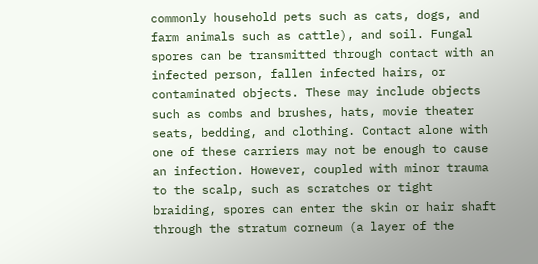commonly household pets such as cats, dogs, and farm animals such as cattle), and soil. Fungal spores can be transmitted through contact with an infected person, fallen infected hairs, or contaminated objects. These may include objects such as combs and brushes, hats, movie theater seats, bedding, and clothing. Contact alone with one of these carriers may not be enough to cause an infection. However, coupled with minor trauma to the scalp, such as scratches or tight braiding, spores can enter the skin or hair shaft through the stratum corneum (a layer of the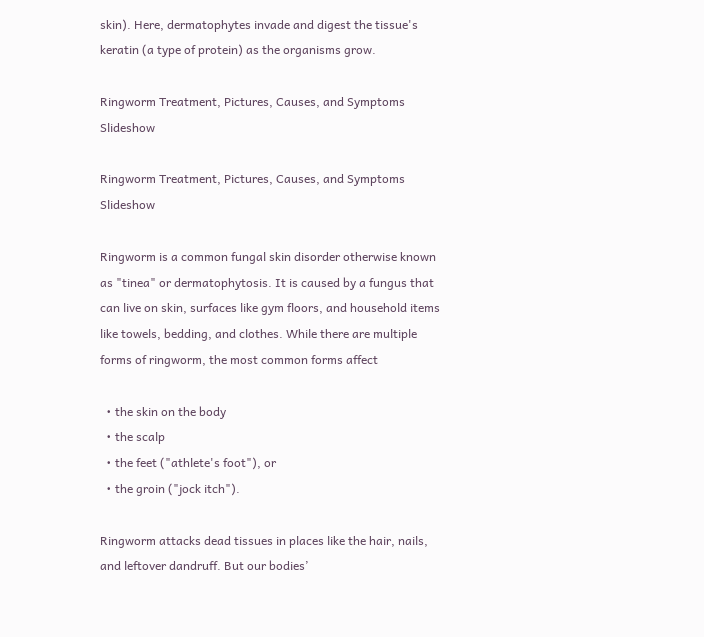skin). Here, dermatophytes invade and digest the tissue's keratin (a type of protein) as the organisms grow.

Ringworm Treatment, Pictures, Causes, and Symptoms Slideshow

Ringworm Treatment, Pictures, Causes, and Symptoms Slideshow

Ringworm is a common fungal skin disorder otherwise known as "tinea" or dermatophytosis. It is caused by a fungus that can live on skin, surfaces like gym floors, and household items like towels, bedding, and clothes. While there are multiple forms of ringworm, the most common forms affect

  • the skin on the body
  • the scalp
  • the feet ("athlete's foot"), or
  • the groin ("jock itch").

Ringworm attacks dead tissues in places like the hair, nails, and leftover dandruff. But our bodies’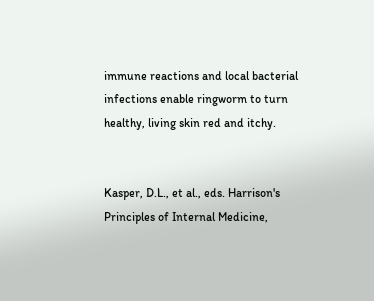immune reactions and local bacterial infections enable ringworm to turn healthy, living skin red and itchy.


Kasper, D.L., et al., eds. Harrison's Principles of Internal Medicine,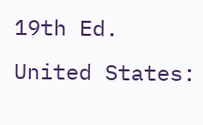19th Ed. United States: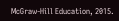McGraw-Hill Education, 2015.